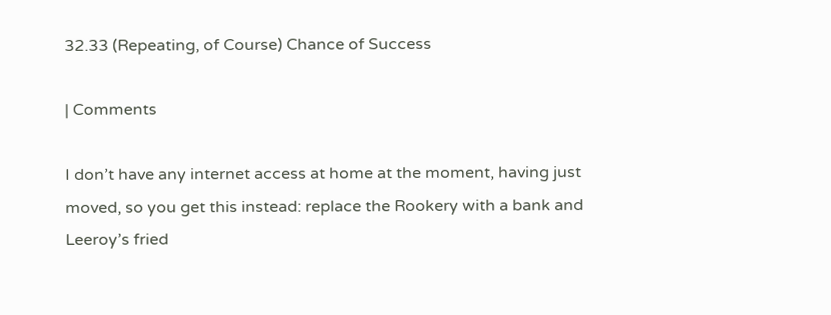32.33 (Repeating, of Course) Chance of Success

| Comments

I don’t have any internet access at home at the moment, having just moved, so you get this instead: replace the Rookery with a bank and Leeroy’s fried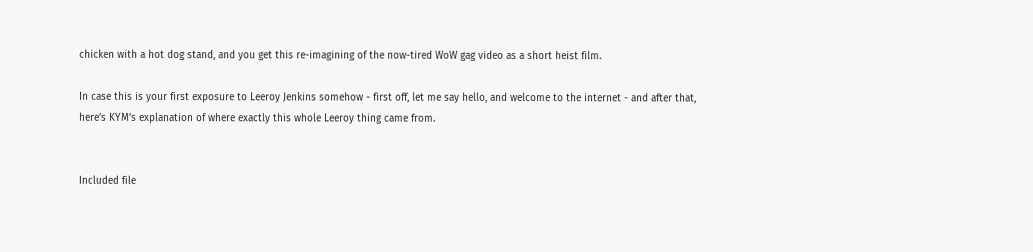chicken with a hot dog stand, and you get this re-imagining of the now-tired WoW gag video as a short heist film.

In case this is your first exposure to Leeroy Jenkins somehow - first off, let me say hello, and welcome to the internet - and after that, here’s KYM’s explanation of where exactly this whole Leeroy thing came from.


Included file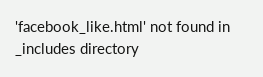'facebook_like.html' not found in _includes directory